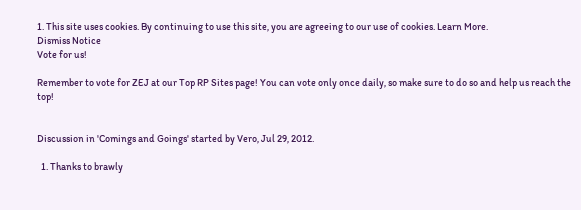1. This site uses cookies. By continuing to use this site, you are agreeing to our use of cookies. Learn More.
Dismiss Notice
Vote for us!

Remember to vote for ZEJ at our Top RP Sites page! You can vote only once daily, so make sure to do so and help us reach the top!


Discussion in 'Comings and Goings' started by Vero, Jul 29, 2012.

  1. Thanks to brawly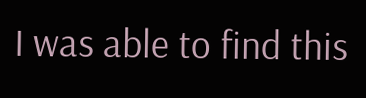I was able to find this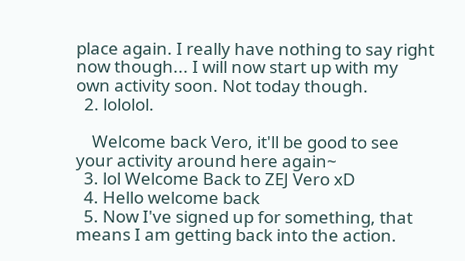place again. I really have nothing to say right now though... I will now start up with my own activity soon. Not today though.
  2. lololol.

    Welcome back Vero, it'll be good to see your activity around here again~
  3. lol Welcome Back to ZEJ Vero xD
  4. Hello welcome back
  5. Now I've signed up for something, that means I am getting back into the action.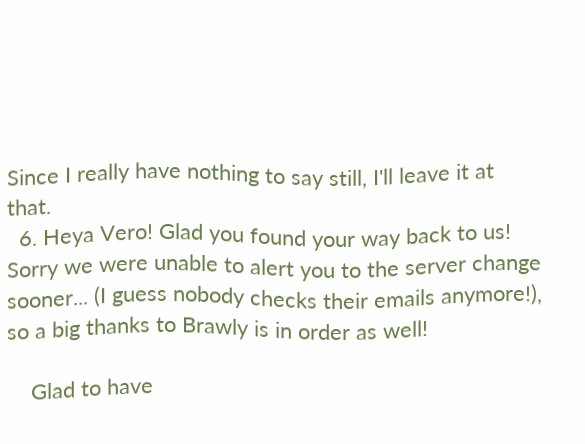Since I really have nothing to say still, I'll leave it at that.
  6. Heya Vero! Glad you found your way back to us! Sorry we were unable to alert you to the server change sooner... (I guess nobody checks their emails anymore!), so a big thanks to Brawly is in order as well!

    Glad to have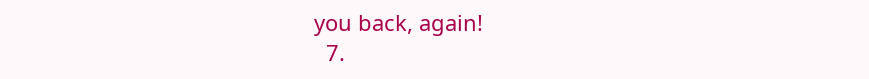you back, again!
  7.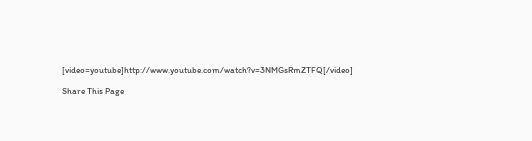[video=youtube]http://www.youtube.com/watch?v=3NMGsRmZTFQ[/video]

Share This Page